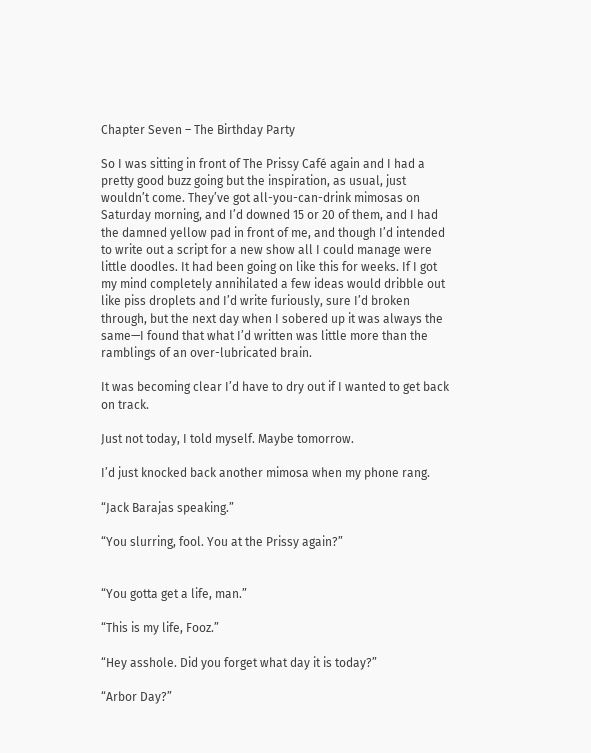Chapter Seven – The Birthday Party

So I was sitting in front of The Prissy Café again and I had a pretty good buzz going but the inspiration, as usual, just wouldn’t come. They’ve got all-you-can-drink mimosas on Saturday morning, and I’d downed 15 or 20 of them, and I had the damned yellow pad in front of me, and though I’d intended to write out a script for a new show all I could manage were little doodles. It had been going on like this for weeks. If I got my mind completely annihilated a few ideas would dribble out like piss droplets and I’d write furiously, sure I’d broken through, but the next day when I sobered up it was always the same—I found that what I’d written was little more than the ramblings of an over-lubricated brain.

It was becoming clear I’d have to dry out if I wanted to get back on track.

Just not today, I told myself. Maybe tomorrow.

I’d just knocked back another mimosa when my phone rang.

“Jack Barajas speaking.”

“You slurring, fool. You at the Prissy again?”


“You gotta get a life, man.”

“This is my life, Fooz.”

“Hey asshole. Did you forget what day it is today?”

“Arbor Day?”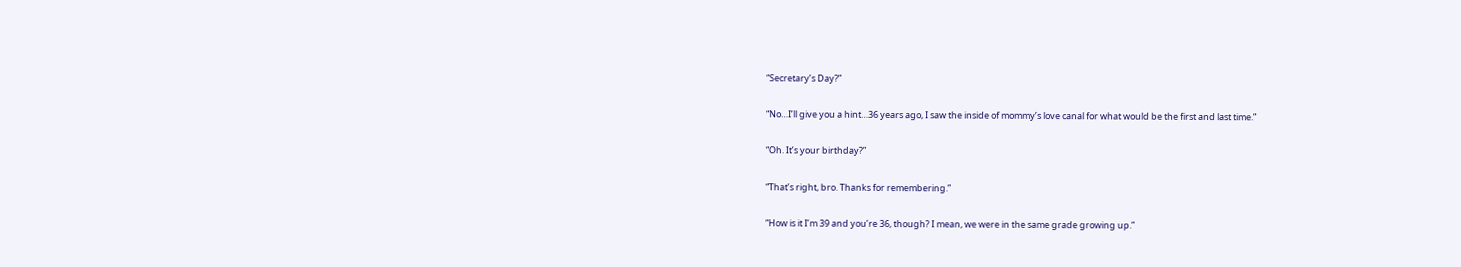“Secretary’s Day?”

“No…I’ll give you a hint…36 years ago, I saw the inside of mommy’s love canal for what would be the first and last time.”

“Oh. It’s your birthday?”

“That’s right, bro. Thanks for remembering.”

“How is it I’m 39 and you’re 36, though? I mean, we were in the same grade growing up.”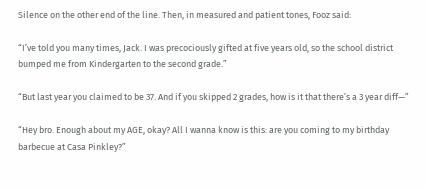Silence on the other end of the line. Then, in measured and patient tones, Fooz said:

“I’ve told you many times, Jack. I was precociously gifted at five years old, so the school district bumped me from Kindergarten to the second grade.”

“But last year you claimed to be 37. And if you skipped 2 grades, how is it that there’s a 3 year diff—”

“Hey bro. Enough about my AGE, okay? All I wanna know is this: are you coming to my birthday barbecue at Casa Pinkley?”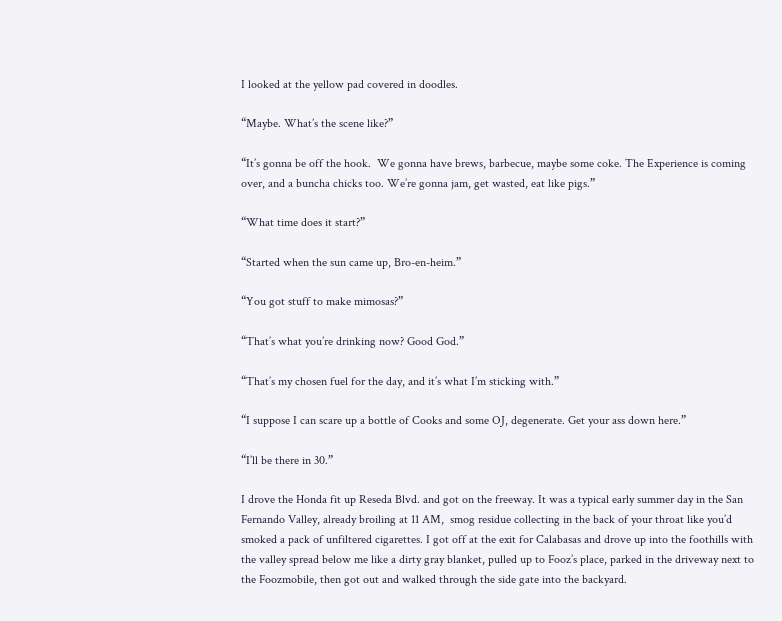I looked at the yellow pad covered in doodles.

“Maybe. What’s the scene like?”

“It’s gonna be off the hook.  We gonna have brews, barbecue, maybe some coke. The Experience is coming over, and a buncha chicks too. We’re gonna jam, get wasted, eat like pigs.”

“What time does it start?”

“Started when the sun came up, Bro-en-heim.”

“You got stuff to make mimosas?”

“That’s what you’re drinking now? Good God.”

“That’s my chosen fuel for the day, and it’s what I’m sticking with.”

“I suppose I can scare up a bottle of Cooks and some OJ, degenerate. Get your ass down here.”

“I’ll be there in 30.”

I drove the Honda fit up Reseda Blvd. and got on the freeway. It was a typical early summer day in the San Fernando Valley, already broiling at 11 AM,  smog residue collecting in the back of your throat like you’d smoked a pack of unfiltered cigarettes. I got off at the exit for Calabasas and drove up into the foothills with the valley spread below me like a dirty gray blanket, pulled up to Fooz’s place, parked in the driveway next to the Foozmobile, then got out and walked through the side gate into the backyard.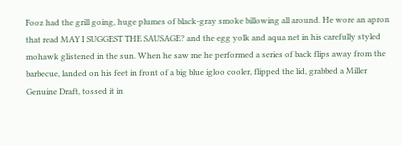Fooz had the grill going, huge plumes of black-gray smoke billowing all around. He wore an apron that read MAY I SUGGEST THE SAUSAGE? and the egg yolk and aqua net in his carefully styled mohawk glistened in the sun. When he saw me he performed a series of back flips away from the barbecue, landed on his feet in front of a big blue igloo cooler, flipped the lid, grabbed a Miller Genuine Draft, tossed it in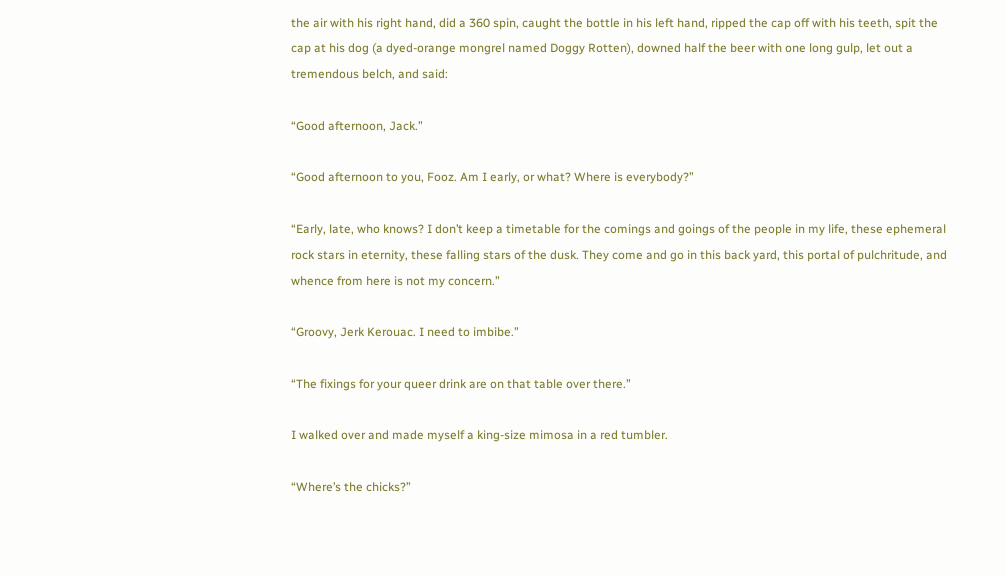the air with his right hand, did a 360 spin, caught the bottle in his left hand, ripped the cap off with his teeth, spit the cap at his dog (a dyed-orange mongrel named Doggy Rotten), downed half the beer with one long gulp, let out a tremendous belch, and said:

“Good afternoon, Jack.”

“Good afternoon to you, Fooz. Am I early, or what? Where is everybody?”

“Early, late, who knows? I don’t keep a timetable for the comings and goings of the people in my life, these ephemeral rock stars in eternity, these falling stars of the dusk. They come and go in this back yard, this portal of pulchritude, and whence from here is not my concern.”

“Groovy, Jerk Kerouac. I need to imbibe.”

“The fixings for your queer drink are on that table over there.”

I walked over and made myself a king-size mimosa in a red tumbler.

“Where’s the chicks?”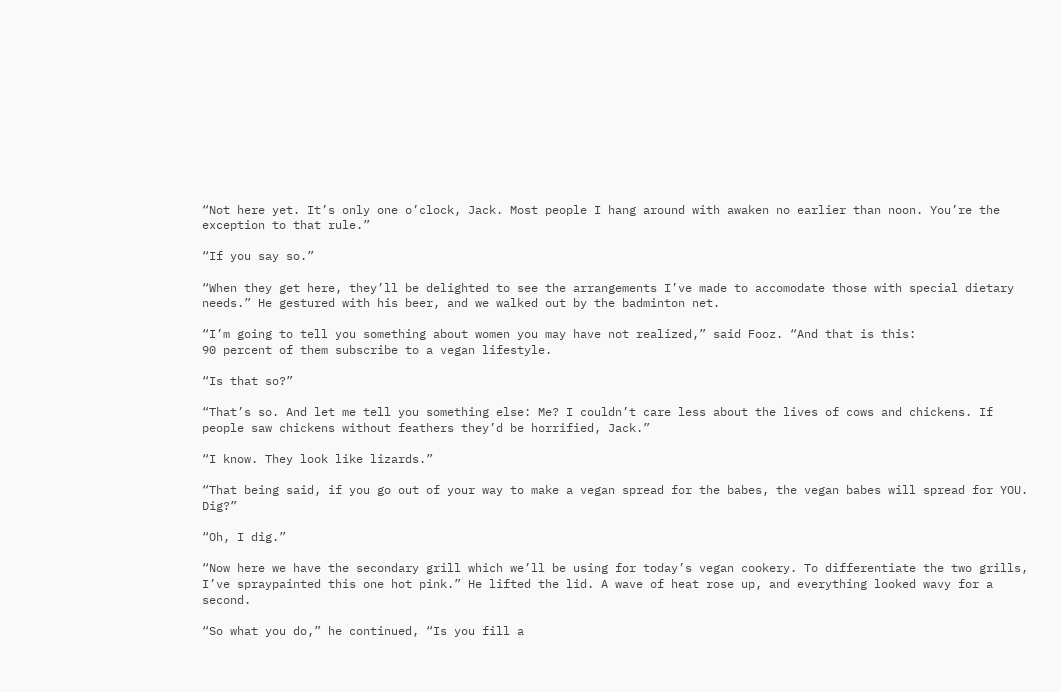“Not here yet. It’s only one o’clock, Jack. Most people I hang around with awaken no earlier than noon. You’re the exception to that rule.”

“If you say so.”

“When they get here, they’ll be delighted to see the arrangements I’ve made to accomodate those with special dietary needs.” He gestured with his beer, and we walked out by the badminton net.

“I’m going to tell you something about women you may have not realized,” said Fooz. “And that is this:
90 percent of them subscribe to a vegan lifestyle.

“Is that so?”

“That’s so. And let me tell you something else: Me? I couldn’t care less about the lives of cows and chickens. If people saw chickens without feathers they’d be horrified, Jack.”

“I know. They look like lizards.”

“That being said, if you go out of your way to make a vegan spread for the babes, the vegan babes will spread for YOU. Dig?”

“Oh, I dig.”

“Now here we have the secondary grill which we’ll be using for today’s vegan cookery. To differentiate the two grills, I’ve spraypainted this one hot pink.” He lifted the lid. A wave of heat rose up, and everything looked wavy for a second.

“So what you do,” he continued, “Is you fill a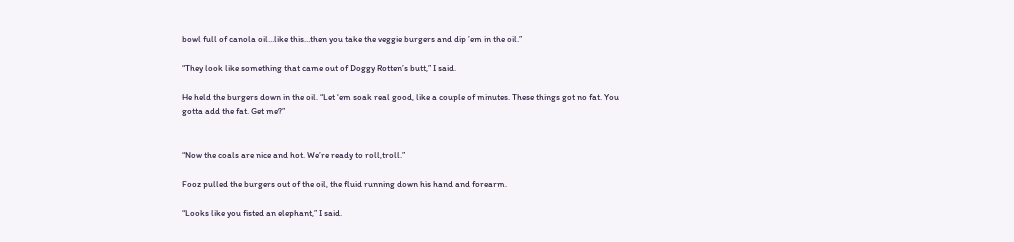bowl full of canola oil…like this…then you take the veggie burgers and dip ’em in the oil.”

“They look like something that came out of Doggy Rotten’s butt,” I said.

He held the burgers down in the oil. “Let ‘em soak real good, like a couple of minutes. These things got no fat. You gotta add the fat. Get me?”


“Now the coals are nice and hot. We’re ready to roll,troll.”

Fooz pulled the burgers out of the oil, the fluid running down his hand and forearm.

“Looks like you fisted an elephant,” I said.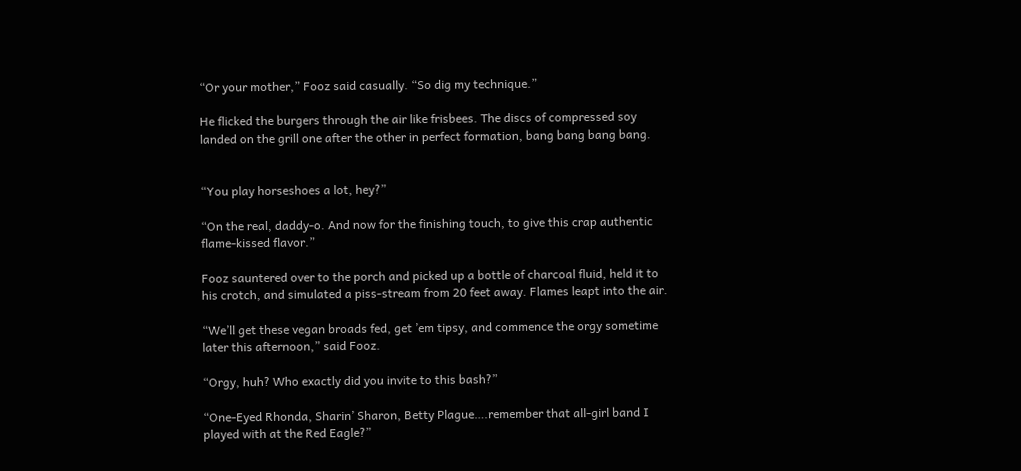“Or your mother,” Fooz said casually. “So dig my technique.”

He flicked the burgers through the air like frisbees. The discs of compressed soy landed on the grill one after the other in perfect formation, bang bang bang bang.


“You play horseshoes a lot, hey?”

“On the real, daddy-o. And now for the finishing touch, to give this crap authentic flame-kissed flavor.”

Fooz sauntered over to the porch and picked up a bottle of charcoal fluid, held it to his crotch, and simulated a piss-stream from 20 feet away. Flames leapt into the air.

“We’ll get these vegan broads fed, get ’em tipsy, and commence the orgy sometime later this afternoon,” said Fooz.

“Orgy, huh? Who exactly did you invite to this bash?”

“One-Eyed Rhonda, Sharin’ Sharon, Betty Plague….remember that all-girl band I played with at the Red Eagle?”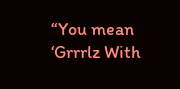“You mean ‘Grrrlz With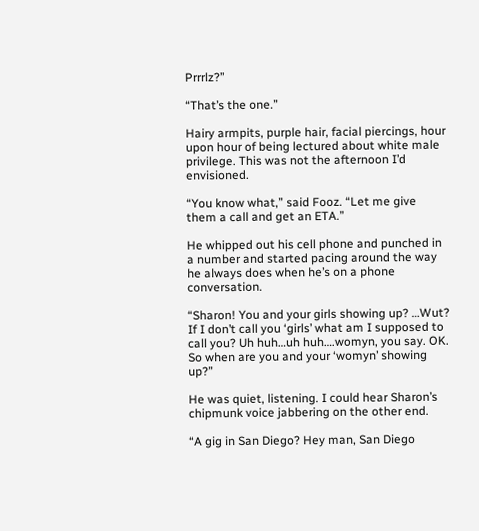Prrrlz?”

“That’s the one.”

Hairy armpits, purple hair, facial piercings, hour upon hour of being lectured about white male privilege. This was not the afternoon I’d envisioned.

“You know what,” said Fooz. “Let me give them a call and get an ETA.”

He whipped out his cell phone and punched in a number and started pacing around the way he always does when he’s on a phone conversation.

“Sharon! You and your girls showing up? …Wut? If I don’t call you ‘girls’ what am I supposed to call you? Uh huh…uh huh….womyn, you say. OK. So when are you and your ‘womyn’ showing up?”

He was quiet, listening. I could hear Sharon’s chipmunk voice jabbering on the other end.

“A gig in San Diego? Hey man, San Diego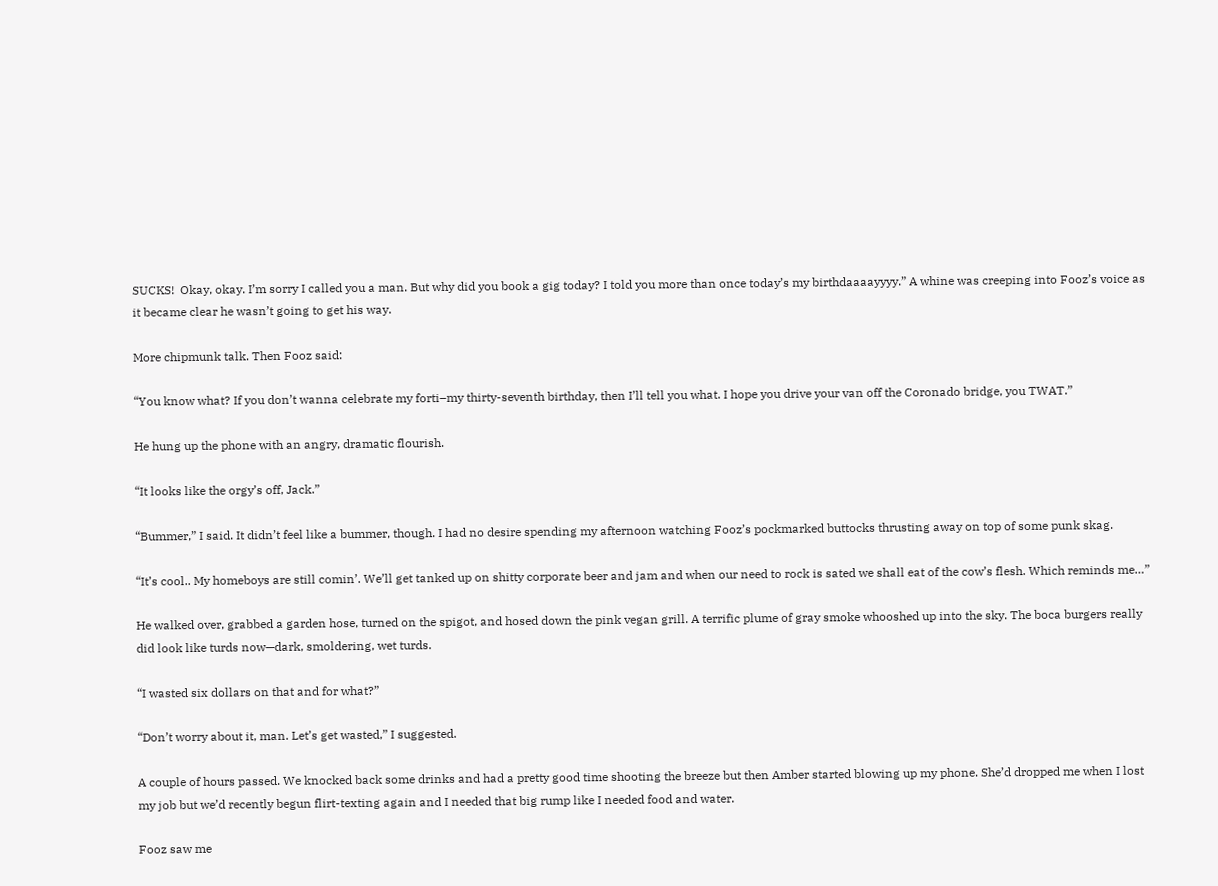SUCKS!  Okay, okay. I’m sorry I called you a man. But why did you book a gig today? I told you more than once today’s my birthdaaaayyyy.” A whine was creeping into Fooz’s voice as it became clear he wasn’t going to get his way.

More chipmunk talk. Then Fooz said:

“You know what? If you don’t wanna celebrate my forti–my thirty-seventh birthday, then I’ll tell you what. I hope you drive your van off the Coronado bridge, you TWAT.”

He hung up the phone with an angry, dramatic flourish.

“It looks like the orgy’s off, Jack.”

“Bummer,” I said. It didn’t feel like a bummer, though. I had no desire spending my afternoon watching Fooz’s pockmarked buttocks thrusting away on top of some punk skag.

“It’s cool.. My homeboys are still comin’. We’ll get tanked up on shitty corporate beer and jam and when our need to rock is sated we shall eat of the cow’s flesh. Which reminds me…”

He walked over, grabbed a garden hose, turned on the spigot, and hosed down the pink vegan grill. A terrific plume of gray smoke whooshed up into the sky. The boca burgers really did look like turds now—dark, smoldering, wet turds.

“I wasted six dollars on that and for what?”

“Don’t worry about it, man. Let’s get wasted,” I suggested.

A couple of hours passed. We knocked back some drinks and had a pretty good time shooting the breeze but then Amber started blowing up my phone. She’d dropped me when I lost my job but we’d recently begun flirt-texting again and I needed that big rump like I needed food and water.

Fooz saw me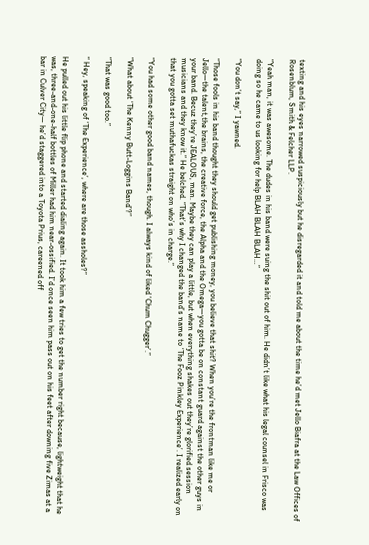texting and his eyes narrowed suspiciously but he disregarded it and told me about the time he’d met Jello Biafra at the Law Offices of Rosenblum, Smith & Felcher LLP.

“Yeah man, it was awesome. The dudes in his band were suing the shit out of him. He didn’t like what his legal counsel in Frisco was doing so he came to us looking for help BLAH BLAH BLAH…”

“You don’t say,” I yawned.

“Those fools in his band thought they should get publishing money, you believe that shit? When you’re the frontman like me or Jello—the talent,the brains, the creative force, the Alpha and the Omega—you gotta be on constant guard against the other guys in your band. Becuz they’re JEALOUS, man. Maybe they can play a little, but when everything shakes out they’re glorified session musicians and they know it.” He belched. “That’s why I changed the band’s name to ‘The Fooz Pinkley Experience’. I realized early on that you gotta set muthafuckas straight on who’s in charge.”

“You had some other good band names, though. I always kind of liked ‘Chum Chugger’.”

“What about ‘The Kenny Butt-Loggins Band’?”

“That was good too.”

“ Hey, speaking of ‘The Experience’, where are those assholes?”

He pulled out his little flip phone and started dialing again. It took him a few tries to get the number right because, lightweight that he was, three-and-one-half bottles of Miller had him near-ossified. I’d once seen him pass out on his feet after downing five Zimas at a bar in Culver City— he’d staggered into a Toyota Prius, careened off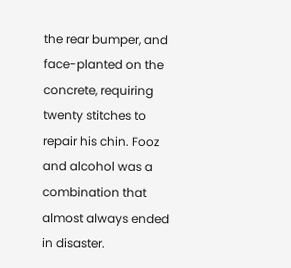the rear bumper, and face-planted on the concrete, requiring twenty stitches to repair his chin. Fooz and alcohol was a combination that almost always ended in disaster.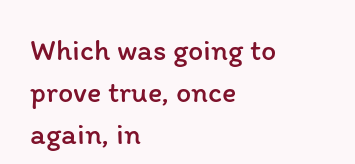Which was going to prove true, once again, in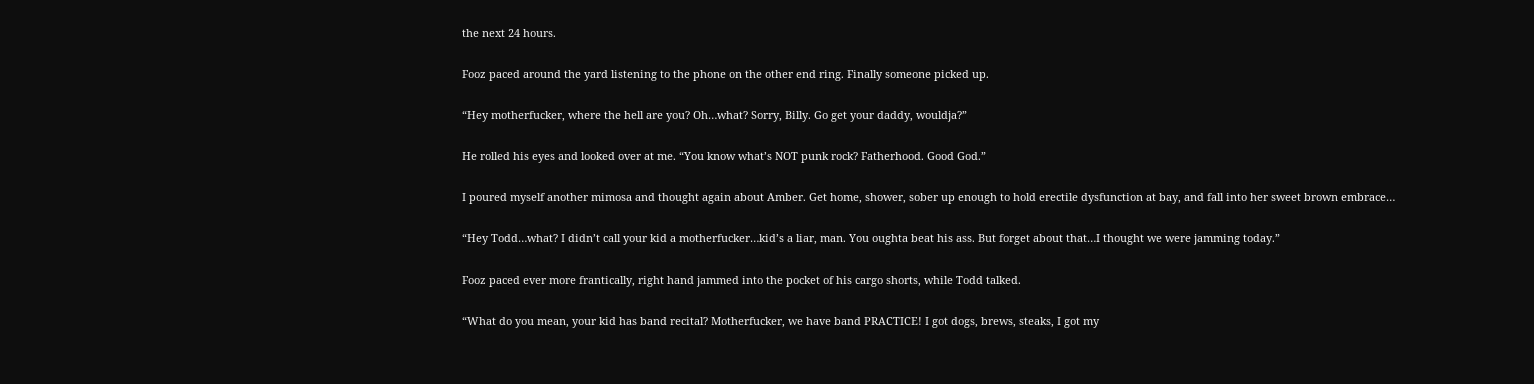the next 24 hours.

Fooz paced around the yard listening to the phone on the other end ring. Finally someone picked up.

“Hey motherfucker, where the hell are you? Oh…what? Sorry, Billy. Go get your daddy, wouldja?”

He rolled his eyes and looked over at me. “You know what’s NOT punk rock? Fatherhood. Good God.”

I poured myself another mimosa and thought again about Amber. Get home, shower, sober up enough to hold erectile dysfunction at bay, and fall into her sweet brown embrace…

“Hey Todd…what? I didn’t call your kid a motherfucker…kid’s a liar, man. You oughta beat his ass. But forget about that…I thought we were jamming today.”

Fooz paced ever more frantically, right hand jammed into the pocket of his cargo shorts, while Todd talked.

“What do you mean, your kid has band recital? Motherfucker, we have band PRACTICE! I got dogs, brews, steaks, I got my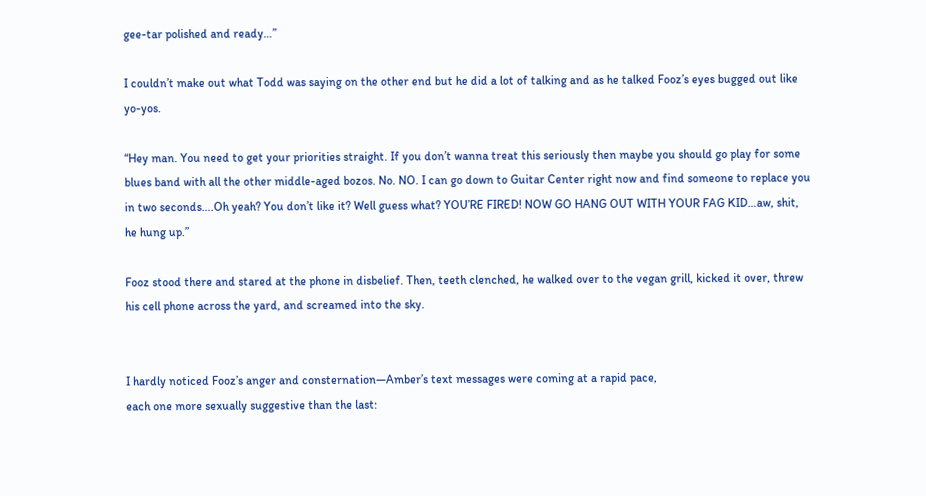gee-tar polished and ready…”

I couldn’t make out what Todd was saying on the other end but he did a lot of talking and as he talked Fooz’s eyes bugged out like yo-yos.

“Hey man. You need to get your priorities straight. If you don’t wanna treat this seriously then maybe you should go play for some blues band with all the other middle-aged bozos. No. NO. I can go down to Guitar Center right now and find someone to replace you in two seconds….Oh yeah? You don’t like it? Well guess what? YOU’RE FIRED! NOW GO HANG OUT WITH YOUR FAG KID…aw, shit, he hung up.”

Fooz stood there and stared at the phone in disbelief. Then, teeth clenched, he walked over to the vegan grill, kicked it over, threw his cell phone across the yard, and screamed into the sky.


I hardly noticed Fooz’s anger and consternation—Amber’s text messages were coming at a rapid pace,
each one more sexually suggestive than the last: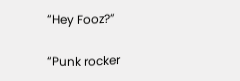“Hey Fooz?”

“Punk rocker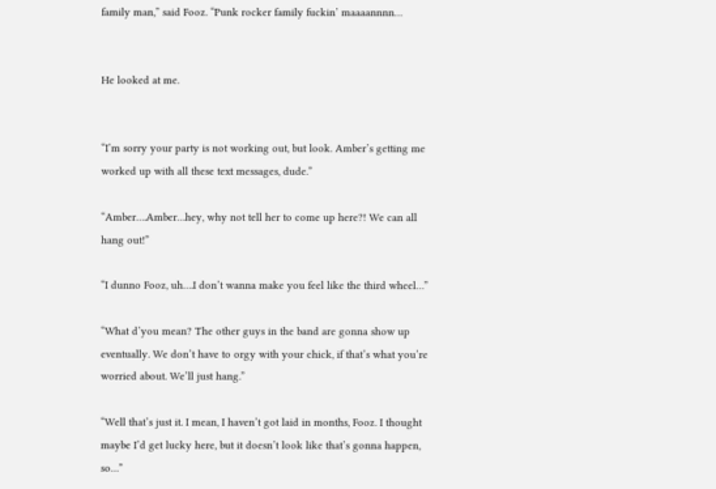family man,” said Fooz. “Punk rocker family fuckin’ maaaannnn…


He looked at me.


“I’m sorry your party is not working out, but look. Amber’s getting me worked up with all these text messages, dude.”

“Amber….Amber…hey, why not tell her to come up here?! We can all hang out!”

“I dunno Fooz, uh….I don’t wanna make you feel like the third wheel…”

“What d’you mean? The other guys in the band are gonna show up eventually. We don’t have to orgy with your chick, if that’s what you’re worried about. We’ll just hang.”

“Well that’s just it. I mean, I haven’t got laid in months, Fooz. I thought maybe I’d get lucky here, but it doesn’t look like that’s gonna happen, so…”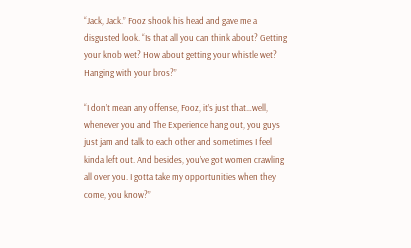“Jack, Jack.” Fooz shook his head and gave me a disgusted look. “Is that all you can think about? Getting your knob wet? How about getting your whistle wet? Hanging with your bros?”

“I don’t mean any offense, Fooz, it’s just that…well, whenever you and The Experience hang out, you guys just jam and talk to each other and sometimes I feel kinda left out. And besides, you’ve got women crawling all over you. I gotta take my opportunities when they come, you know?”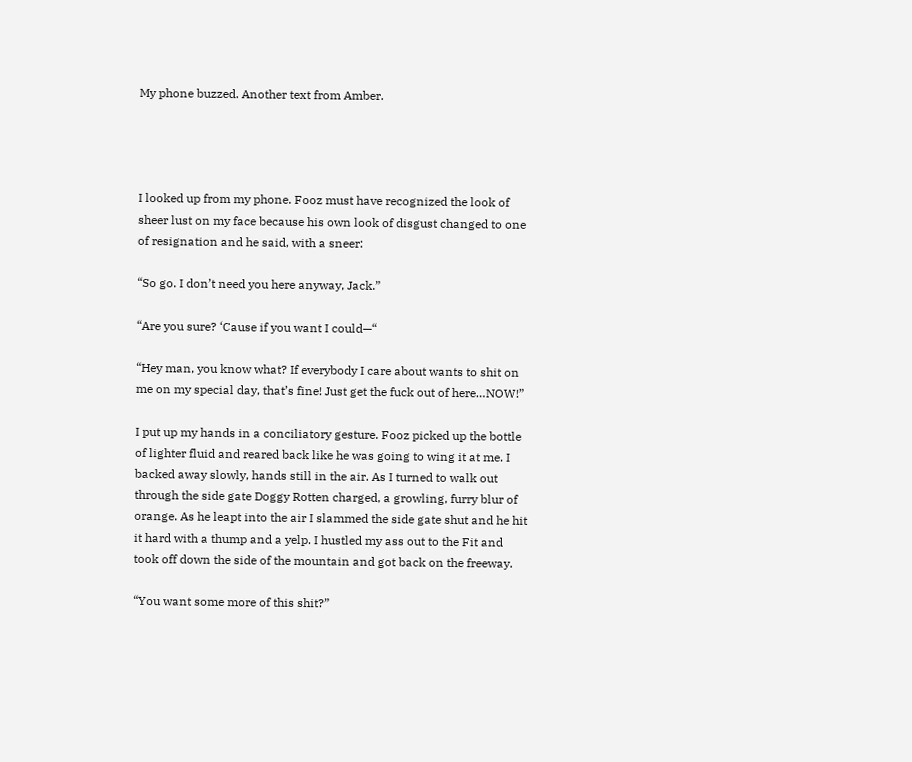My phone buzzed. Another text from Amber.




I looked up from my phone. Fooz must have recognized the look of sheer lust on my face because his own look of disgust changed to one of resignation and he said, with a sneer:

“So go. I don’t need you here anyway, Jack.”

“Are you sure? ‘Cause if you want I could—“

“Hey man, you know what? If everybody I care about wants to shit on me on my special day, that’s fine! Just get the fuck out of here…NOW!”

I put up my hands in a conciliatory gesture. Fooz picked up the bottle of lighter fluid and reared back like he was going to wing it at me. I backed away slowly, hands still in the air. As I turned to walk out through the side gate Doggy Rotten charged, a growling, furry blur of orange. As he leapt into the air I slammed the side gate shut and he hit it hard with a thump and a yelp. I hustled my ass out to the Fit and took off down the side of the mountain and got back on the freeway.

“You want some more of this shit?”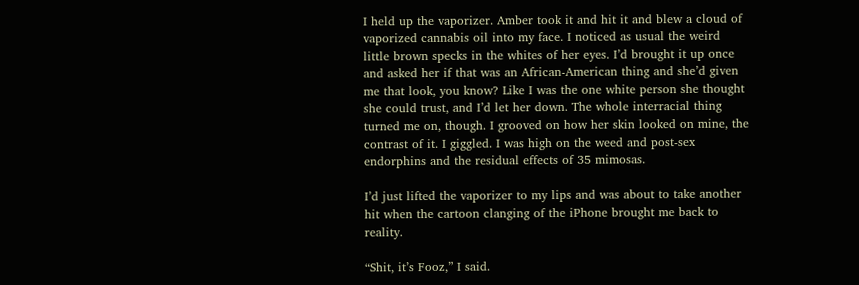I held up the vaporizer. Amber took it and hit it and blew a cloud of vaporized cannabis oil into my face. I noticed as usual the weird little brown specks in the whites of her eyes. I’d brought it up once and asked her if that was an African-American thing and she’d given me that look, you know? Like I was the one white person she thought she could trust, and I’d let her down. The whole interracial thing turned me on, though. I grooved on how her skin looked on mine, the contrast of it. I giggled. I was high on the weed and post-sex endorphins and the residual effects of 35 mimosas.

I’d just lifted the vaporizer to my lips and was about to take another hit when the cartoon clanging of the iPhone brought me back to reality.

“Shit, it’s Fooz,” I said.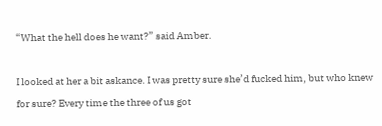“What the hell does he want?” said Amber.

I looked at her a bit askance. I was pretty sure she’d fucked him, but who knew for sure? Every time the three of us got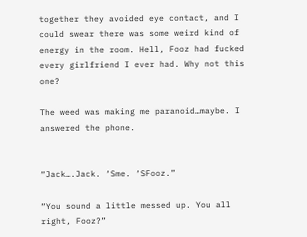together they avoided eye contact, and I could swear there was some weird kind of energy in the room. Hell, Fooz had fucked every girlfriend I ever had. Why not this one?

The weed was making me paranoid…maybe. I answered the phone.


“Jack….Jack. ‘Sme. ‘SFooz.”

“You sound a little messed up. You all right, Fooz?”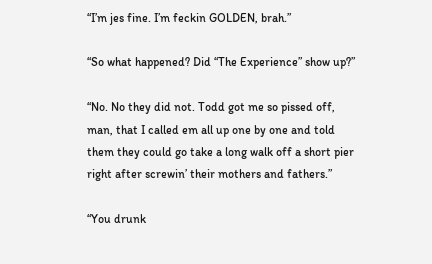“I’m jes fine. I’m feckin GOLDEN, brah.”

“So what happened? Did “The Experience” show up?”

“No. No they did not. Todd got me so pissed off, man, that I called em all up one by one and told them they could go take a long walk off a short pier right after screwin’ their mothers and fathers.”

“You drunk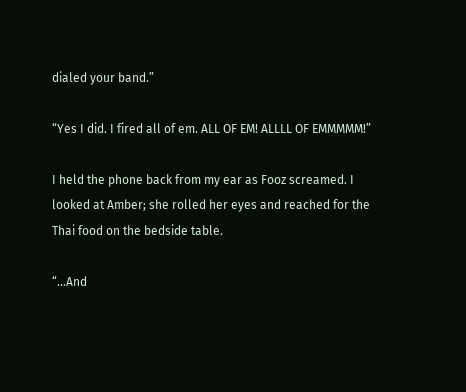dialed your band.”

“Yes I did. I fired all of em. ALL OF EM! ALLLL OF EMMMMM!”

I held the phone back from my ear as Fooz screamed. I looked at Amber; she rolled her eyes and reached for the Thai food on the bedside table.

“…And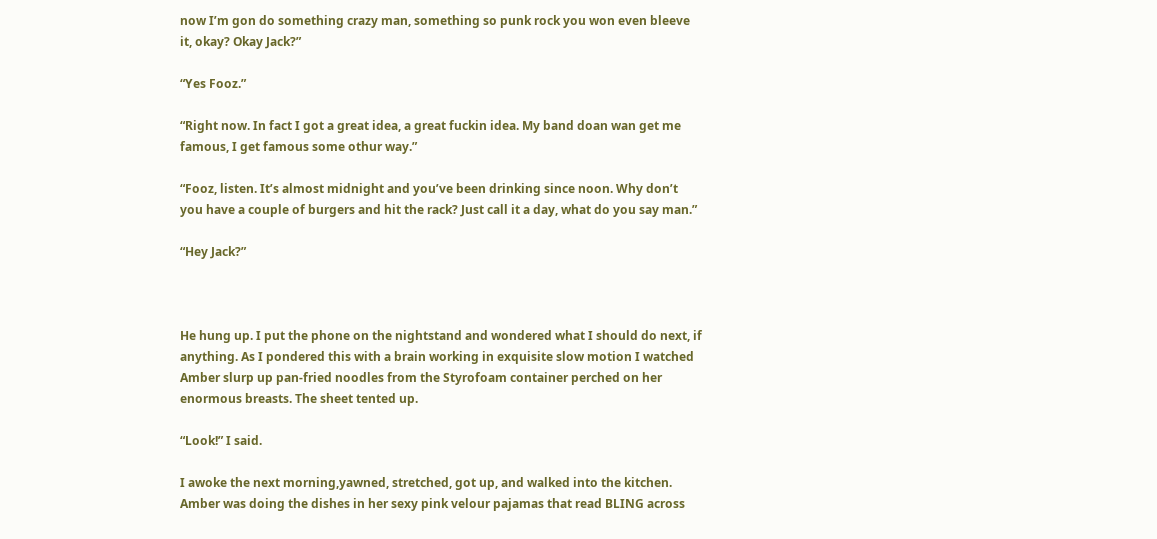now I’m gon do something crazy man, something so punk rock you won even bleeve it, okay? Okay Jack?”

“Yes Fooz.”

“Right now. In fact I got a great idea, a great fuckin idea. My band doan wan get me famous, I get famous some othur way.”

“Fooz, listen. It’s almost midnight and you’ve been drinking since noon. Why don’t you have a couple of burgers and hit the rack? Just call it a day, what do you say man.”

“Hey Jack?”



He hung up. I put the phone on the nightstand and wondered what I should do next, if anything. As I pondered this with a brain working in exquisite slow motion I watched Amber slurp up pan-fried noodles from the Styrofoam container perched on her enormous breasts. The sheet tented up.

“Look!” I said.

I awoke the next morning,yawned, stretched, got up, and walked into the kitchen. Amber was doing the dishes in her sexy pink velour pajamas that read BLING across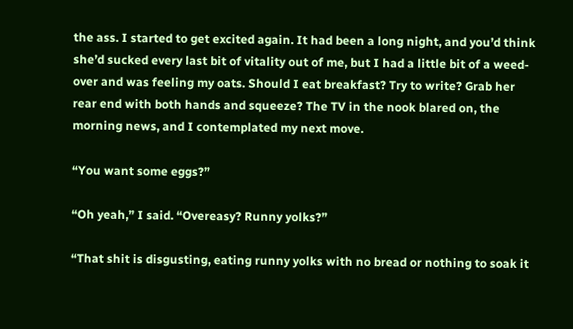the ass. I started to get excited again. It had been a long night, and you’d think she’d sucked every last bit of vitality out of me, but I had a little bit of a weed-over and was feeling my oats. Should I eat breakfast? Try to write? Grab her rear end with both hands and squeeze? The TV in the nook blared on, the morning news, and I contemplated my next move.

“You want some eggs?”

“Oh yeah,” I said. “Overeasy? Runny yolks?”

“That shit is disgusting, eating runny yolks with no bread or nothing to soak it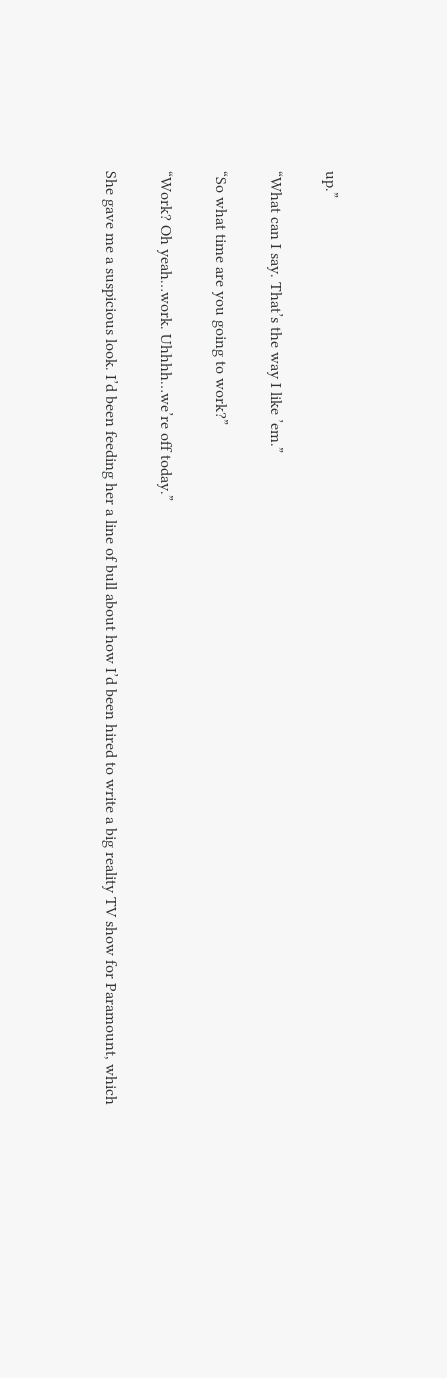up.”

“What can I say. That’s the way I like ’em.”

“So what time are you going to work?”

“Work? Oh yeah…work. Uhhhh…we’re off today.”

She gave me a suspicious look. I’d been feeding her a line of bull about how I’d been hired to write a big reality TV show for Paramount, which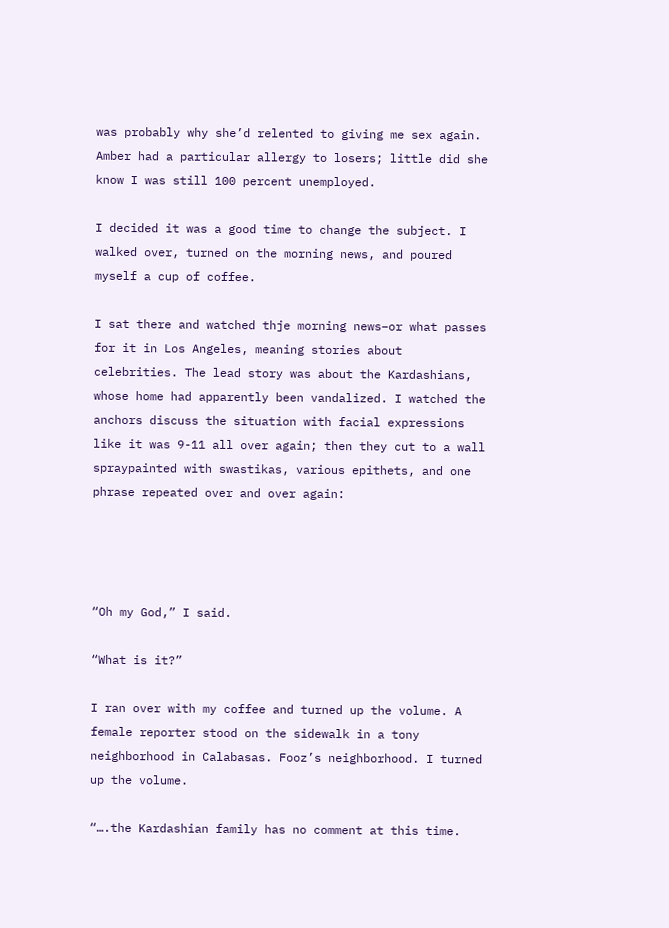was probably why she’d relented to giving me sex again. Amber had a particular allergy to losers; little did she know I was still 100 percent unemployed.

I decided it was a good time to change the subject. I walked over, turned on the morning news, and poured myself a cup of coffee.

I sat there and watched thje morning news–or what passes for it in Los Angeles, meaning stories about celebrities. The lead story was about the Kardashians, whose home had apparently been vandalized. I watched the anchors discuss the situation with facial expressions like it was 9-11 all over again; then they cut to a wall spraypainted with swastikas, various epithets, and one phrase repeated over and over again:




“Oh my God,” I said.

“What is it?”

I ran over with my coffee and turned up the volume. A female reporter stood on the sidewalk in a tony neighborhood in Calabasas. Fooz’s neighborhood. I turned up the volume.

“….the Kardashian family has no comment at this time.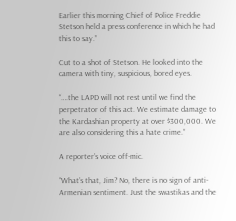Earlier this morning Chief of Police Freddie Stetson held a press conference in which he had this to say.”

Cut to a shot of Stetson. He looked into the camera with tiny, suspicious, bored eyes.

“….the LAPD will not rest until we find the perpetrator of this act. We estimate damage to the Kardashian property at over $300,000. We are also considering this a hate crime.”

A reporter’s voice off-mic.

“What’s that, Jim? No, there is no sign of anti-Armenian sentiment. Just the swastikas and the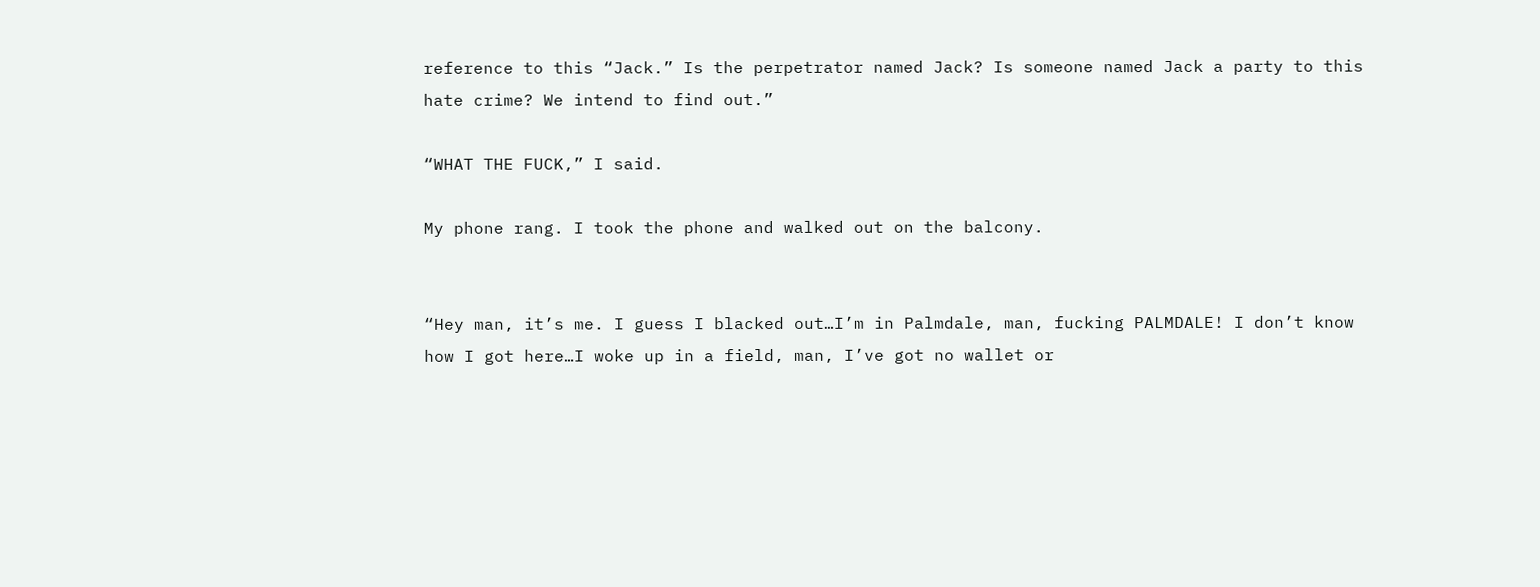reference to this “Jack.” Is the perpetrator named Jack? Is someone named Jack a party to this hate crime? We intend to find out.”

“WHAT THE FUCK,” I said.

My phone rang. I took the phone and walked out on the balcony.


“Hey man, it’s me. I guess I blacked out…I’m in Palmdale, man, fucking PALMDALE! I don’t know how I got here…I woke up in a field, man, I’ve got no wallet or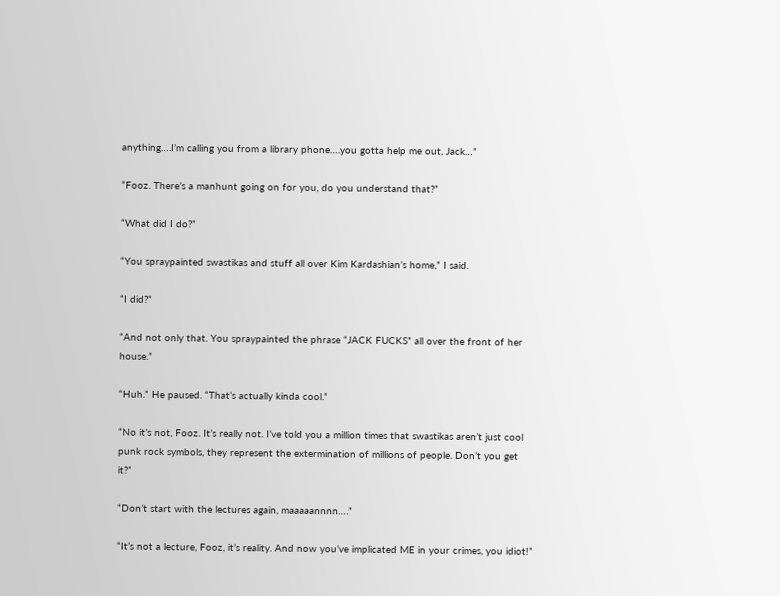anything….I’m calling you from a library phone….you gotta help me out, Jack…”

“Fooz. There’s a manhunt going on for you, do you understand that?”

“What did I do?”

“You spraypainted swastikas and stuff all over Kim Kardashian’s home,” I said.

“I did?”

“And not only that. You spraypainted the phrase “JACK FUCKS” all over the front of her house.”

“Huh.” He paused. “That’s actually kinda cool.”

“No it’s not, Fooz. It’s really not. I’ve told you a million times that swastikas aren’t just cool punk rock symbols, they represent the extermination of millions of people. Don’t you get it?”

“Don’t start with the lectures again, maaaaannnn….”

“It’s not a lecture, Fooz, it’s reality. And now you’ve implicated ME in your crimes, you idiot!”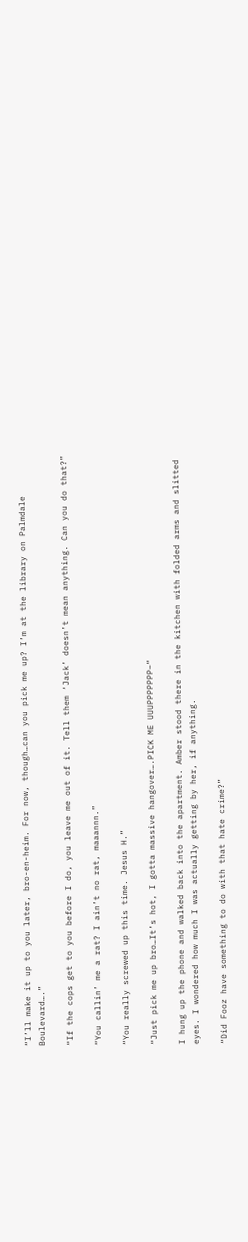“I’ll make it up to you later, bro-en-heim. For now, though…can you pick me up? I’m at the library on Palmdale Boulevard….”

“If the cops get to you before I do, you leave me out of it. Tell them ‘Jack’ doesn’t mean anything. Can you do that?”

“You callin’ me a rat? I ain’t no rat, maaannn.”

“You really screwed up this time. Jesus H.”

“Just pick me up bro…It’s hot, I gotta massive hangover….PICK ME UUUPPPPPPP–“

I hung up the phone and walked back into the apartment. Amber stood there in the kitchen with folded arms and slitted eyes. I wondered how much I was actually getting by her, if anything.

“Did Fooz have something to do with that hate crime?”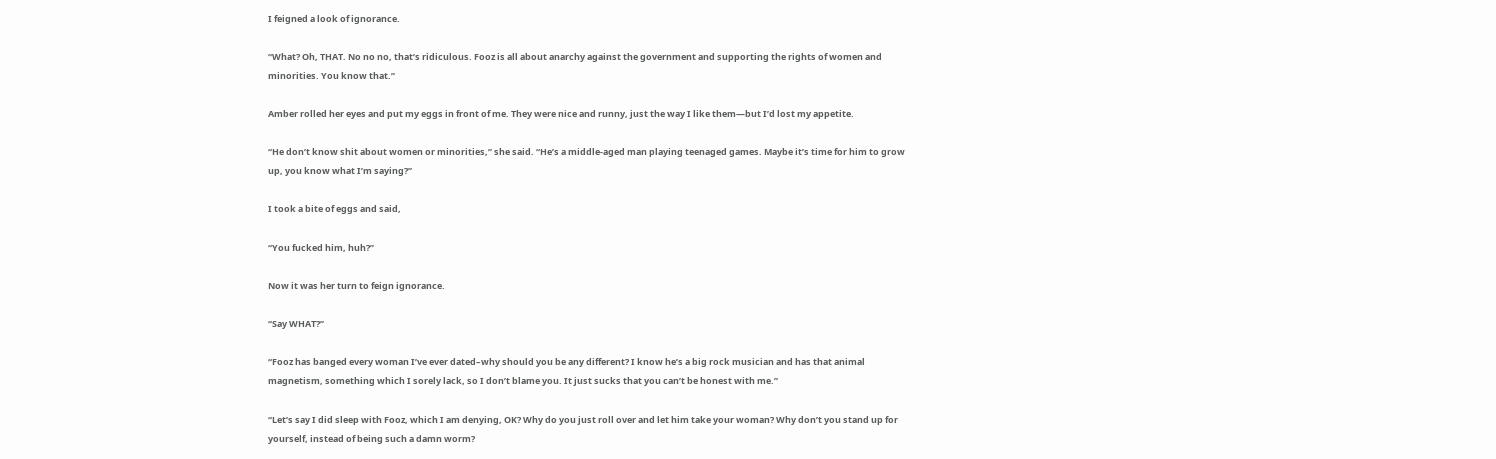I feigned a look of ignorance.

“What? Oh, THAT. No no no, that’s ridiculous. Fooz is all about anarchy against the government and supporting the rights of women and minorities. You know that.”

Amber rolled her eyes and put my eggs in front of me. They were nice and runny, just the way I like them—but I’d lost my appetite.

“He don’t know shit about women or minorities,” she said. “He’s a middle-aged man playing teenaged games. Maybe it’s time for him to grow up, you know what I’m saying?”

I took a bite of eggs and said,

“You fucked him, huh?”

Now it was her turn to feign ignorance.

“Say WHAT?”

“Fooz has banged every woman I’ve ever dated–why should you be any different? I know he’s a big rock musician and has that animal magnetism, something which I sorely lack, so I don’t blame you. It just sucks that you can’t be honest with me.”

“Let’s say I did sleep with Fooz, which I am denying, OK? Why do you just roll over and let him take your woman? Why don’t you stand up for yourself, instead of being such a damn worm?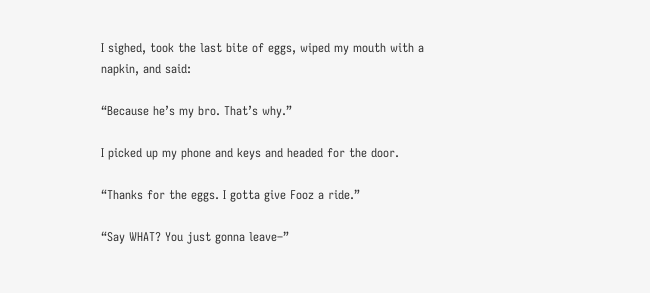I sighed, took the last bite of eggs, wiped my mouth with a napkin, and said:

“Because he’s my bro. That’s why.”

I picked up my phone and keys and headed for the door.

“Thanks for the eggs. I gotta give Fooz a ride.”

“Say WHAT? You just gonna leave–”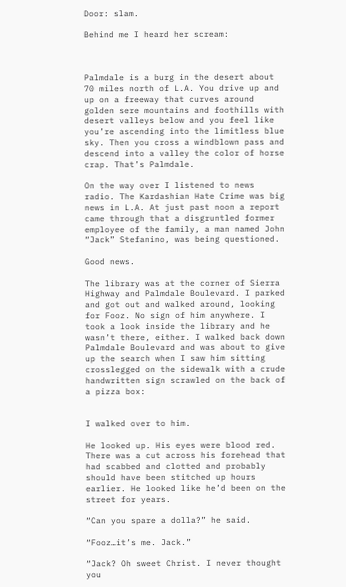Door: slam.

Behind me I heard her scream:



Palmdale is a burg in the desert about 70 miles north of L.A. You drive up and up on a freeway that curves around golden sere mountains and foothills with desert valleys below and you feel like you’re ascending into the limitless blue sky. Then you cross a windblown pass and descend into a valley the color of horse crap. That’s Palmdale.

On the way over I listened to news radio. The Kardashian Hate Crime was big news in L.A. At just past noon a report came through that a disgruntled former employee of the family, a man named John “Jack” Stefanino, was being questioned.

Good news.

The library was at the corner of Sierra Highway and Palmdale Boulevard. I parked and got out and walked around, looking for Fooz. No sign of him anywhere. I took a look inside the library and he wasn’t there, either. I walked back down Palmdale Boulevard and was about to give up the search when I saw him sitting crosslegged on the sidewalk with a crude handwritten sign scrawled on the back of a pizza box:


I walked over to him.

He looked up. His eyes were blood red. There was a cut across his forehead that had scabbed and clotted and probably should have been stitched up hours earlier. He looked like he’d been on the street for years.

“Can you spare a dolla?” he said.

“Fooz…it’s me. Jack.”

“Jack? Oh sweet Christ. I never thought you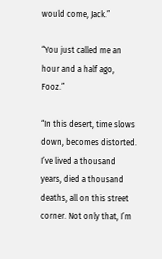would come, Jack.”

“You just called me an hour and a half ago, Fooz.”

“In this desert, time slows down, becomes distorted. I’ve lived a thousand years, died a thousand deaths, all on this street corner. Not only that, I’m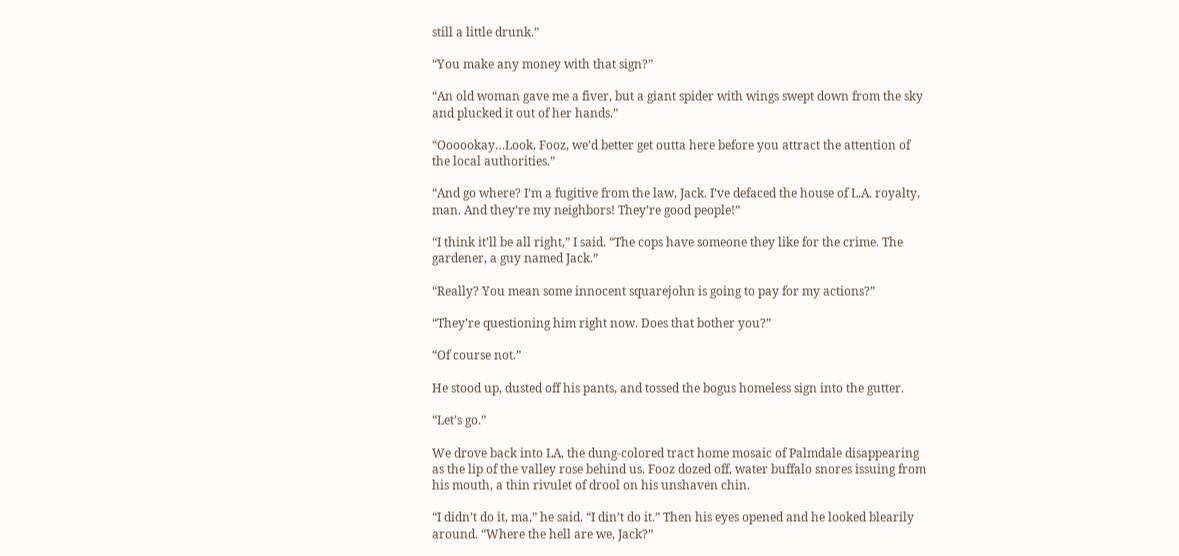still a little drunk.”

“You make any money with that sign?”

“An old woman gave me a fiver, but a giant spider with wings swept down from the sky and plucked it out of her hands.”

“Oooookay…Look, Fooz, we’d better get outta here before you attract the attention of the local authorities.”

“And go where? I’m a fugitive from the law, Jack. I’ve defaced the house of L.A. royalty, man. And they’re my neighbors! They’re good people!”

“I think it’ll be all right,” I said. “The cops have someone they like for the crime. The gardener, a guy named Jack.”

“Really? You mean some innocent squarejohn is going to pay for my actions?”

“They’re questioning him right now. Does that bother you?”

“Of course not.”

He stood up, dusted off his pants, and tossed the bogus homeless sign into the gutter.

“Let’s go.”

We drove back into LA, the dung-colored tract home mosaic of Palmdale disappearing as the lip of the valley rose behind us. Fooz dozed off, water buffalo snores issuing from his mouth, a thin rivulet of drool on his unshaven chin.

“I didn’t do it, ma,” he said. “I din’t do it.” Then his eyes opened and he looked blearily around. “Where the hell are we, Jack?”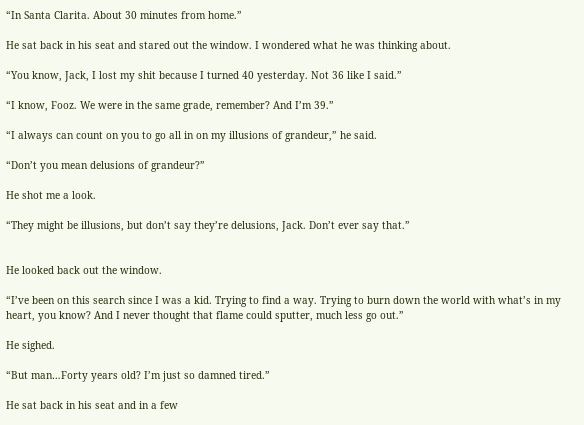“In Santa Clarita. About 30 minutes from home.”

He sat back in his seat and stared out the window. I wondered what he was thinking about.

“You know, Jack, I lost my shit because I turned 40 yesterday. Not 36 like I said.”

“I know, Fooz. We were in the same grade, remember? And I’m 39.”

“I always can count on you to go all in on my illusions of grandeur,” he said.

“Don’t you mean delusions of grandeur?”

He shot me a look.

“They might be illusions, but don’t say they’re delusions, Jack. Don’t ever say that.”


He looked back out the window.

“I’ve been on this search since I was a kid. Trying to find a way. Trying to burn down the world with what’s in my heart, you know? And I never thought that flame could sputter, much less go out.”

He sighed.

“But man…Forty years old? I’m just so damned tired.”

He sat back in his seat and in a few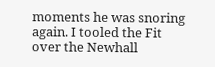moments he was snoring again. I tooled the Fit over the Newhall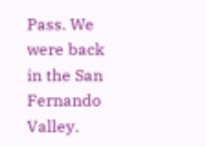Pass. We were back in the San Fernando Valley.